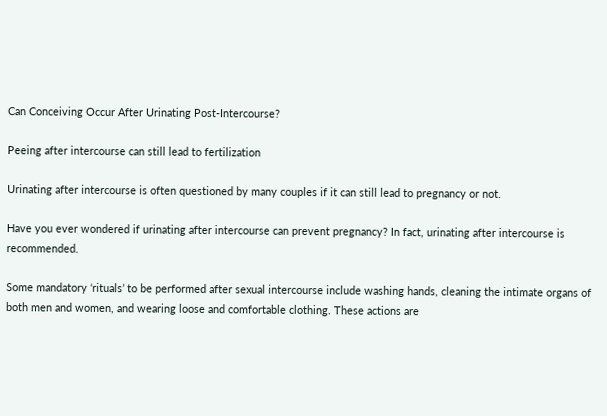Can Conceiving Occur After Urinating Post-Intercourse?

Peeing after intercourse can still lead to fertilization

Urinating after intercourse is often questioned by many couples if it can still lead to pregnancy or not.

Have you ever wondered if urinating after intercourse can prevent pregnancy? In fact, urinating after intercourse is recommended.

Some mandatory ‘rituals’ to be performed after sexual intercourse include washing hands, cleaning the intimate organs of both men and women, and wearing loose and comfortable clothing. These actions are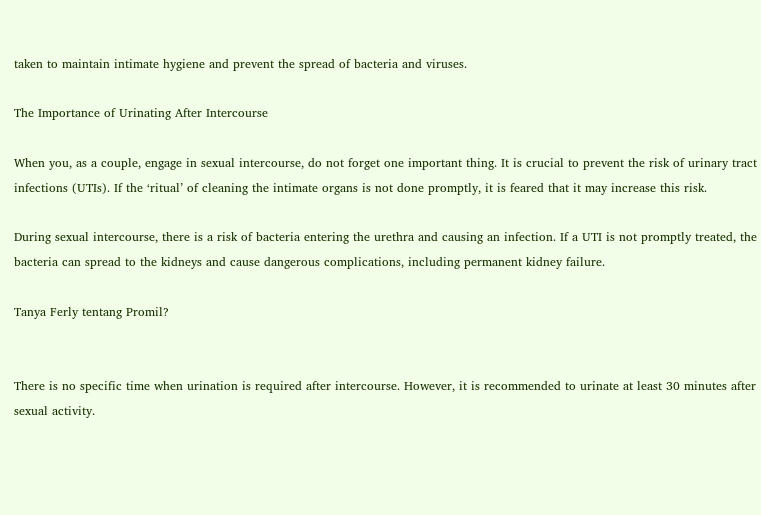taken to maintain intimate hygiene and prevent the spread of bacteria and viruses.

The Importance of Urinating After Intercourse

When you, as a couple, engage in sexual intercourse, do not forget one important thing. It is crucial to prevent the risk of urinary tract infections (UTIs). If the ‘ritual’ of cleaning the intimate organs is not done promptly, it is feared that it may increase this risk.

During sexual intercourse, there is a risk of bacteria entering the urethra and causing an infection. If a UTI is not promptly treated, the bacteria can spread to the kidneys and cause dangerous complications, including permanent kidney failure.

Tanya Ferly tentang Promil?


There is no specific time when urination is required after intercourse. However, it is recommended to urinate at least 30 minutes after sexual activity.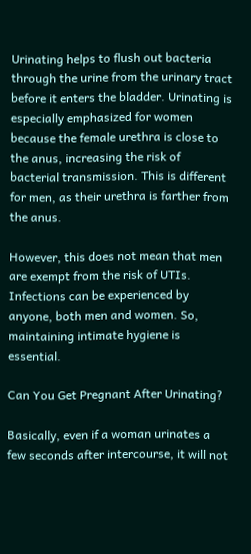Urinating helps to flush out bacteria through the urine from the urinary tract before it enters the bladder. Urinating is especially emphasized for women because the female urethra is close to the anus, increasing the risk of bacterial transmission. This is different for men, as their urethra is farther from the anus.

However, this does not mean that men are exempt from the risk of UTIs. Infections can be experienced by anyone, both men and women. So, maintaining intimate hygiene is essential.

Can You Get Pregnant After Urinating?

Basically, even if a woman urinates a few seconds after intercourse, it will not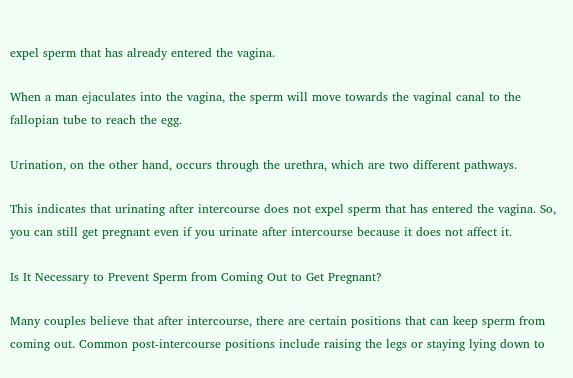expel sperm that has already entered the vagina.

When a man ejaculates into the vagina, the sperm will move towards the vaginal canal to the fallopian tube to reach the egg.

Urination, on the other hand, occurs through the urethra, which are two different pathways.

This indicates that urinating after intercourse does not expel sperm that has entered the vagina. So, you can still get pregnant even if you urinate after intercourse because it does not affect it.

Is It Necessary to Prevent Sperm from Coming Out to Get Pregnant?

Many couples believe that after intercourse, there are certain positions that can keep sperm from coming out. Common post-intercourse positions include raising the legs or staying lying down to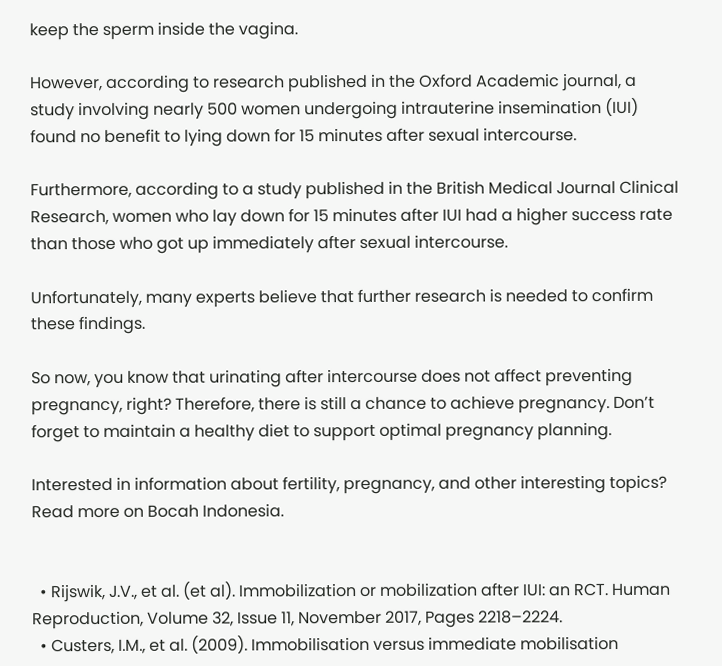keep the sperm inside the vagina.

However, according to research published in the Oxford Academic journal, a study involving nearly 500 women undergoing intrauterine insemination (IUI) found no benefit to lying down for 15 minutes after sexual intercourse.

Furthermore, according to a study published in the British Medical Journal Clinical Research, women who lay down for 15 minutes after IUI had a higher success rate than those who got up immediately after sexual intercourse.

Unfortunately, many experts believe that further research is needed to confirm these findings.

So now, you know that urinating after intercourse does not affect preventing pregnancy, right? Therefore, there is still a chance to achieve pregnancy. Don’t forget to maintain a healthy diet to support optimal pregnancy planning.

Interested in information about fertility, pregnancy, and other interesting topics? Read more on Bocah Indonesia.


  • Rijswik, J.V., et al. (et al). Immobilization or mobilization after IUI: an RCT. Human Reproduction, Volume 32, Issue 11, November 2017, Pages 2218–2224.
  • Custers, I.M., et al. (2009). Immobilisation versus immediate mobilisation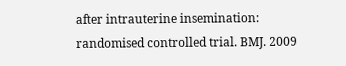after intrauterine insemination: randomised controlled trial. BMJ. 2009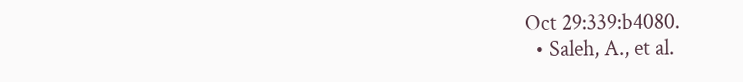Oct 29:339:b4080.
  • Saleh, A., et al.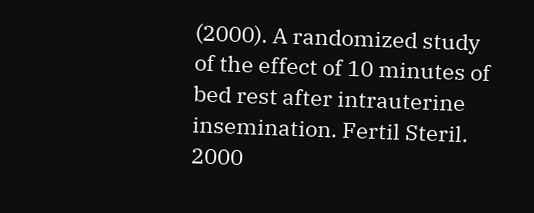(2000). A randomized study of the effect of 10 minutes of bed rest after intrauterine insemination. Fertil Steril. 2000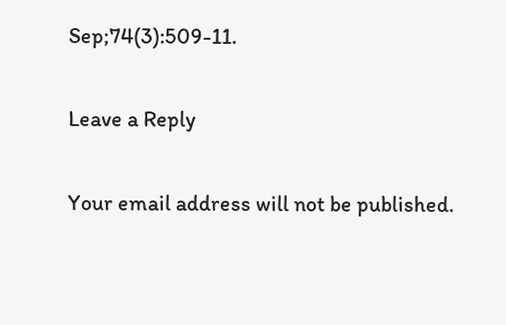Sep;74(3):509-11.

Leave a Reply

Your email address will not be published.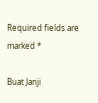Required fields are marked *

Buat Janji